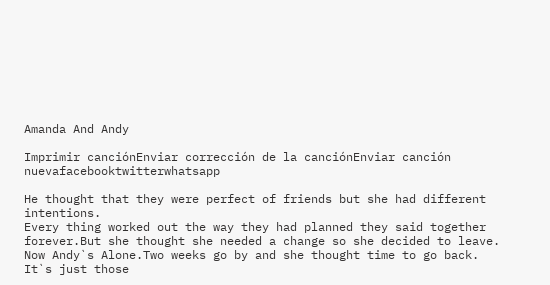Amanda And Andy

Imprimir canciónEnviar corrección de la canciónEnviar canción nuevafacebooktwitterwhatsapp

He thought that they were perfect of friends but she had different intentions.
Every thing worked out the way they had planned they said together forever.But she thought she needed a change so she decided to leave.
Now Andy`s Alone.Two weeks go by and she thought time to go back.
It`s just those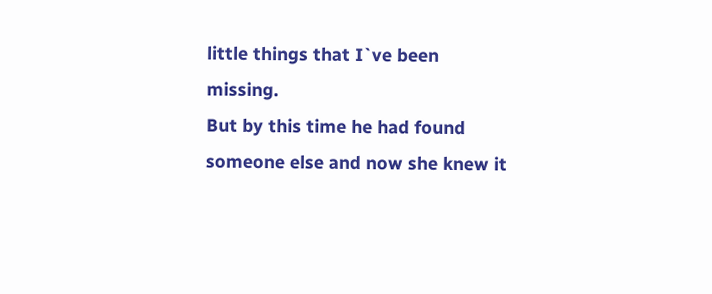little things that I`ve been missing.
But by this time he had found someone else and now she knew it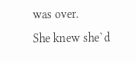was over.
She knew she`d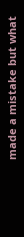made a mistake but what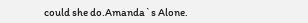could she do.Amanda`s Alone.